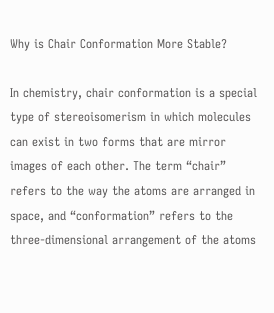Why is Chair Conformation More Stable?

In chemistry, chair conformation is a special type of stereoisomerism in which molecules can exist in two forms that are mirror images of each other. The term “chair” refers to the way the atoms are arranged in space, and “conformation” refers to the three-dimensional arrangement of the atoms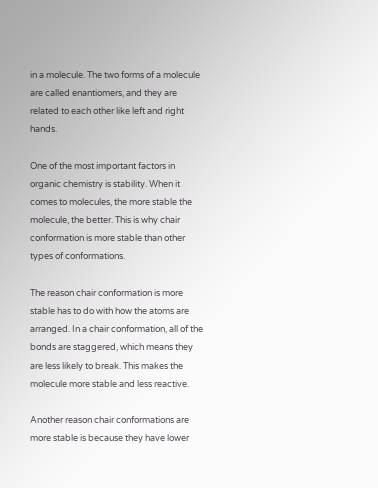in a molecule. The two forms of a molecule are called enantiomers, and they are related to each other like left and right hands.

One of the most important factors in organic chemistry is stability. When it comes to molecules, the more stable the molecule, the better. This is why chair conformation is more stable than other types of conformations.

The reason chair conformation is more stable has to do with how the atoms are arranged. In a chair conformation, all of the bonds are staggered, which means they are less likely to break. This makes the molecule more stable and less reactive.

Another reason chair conformations are more stable is because they have lower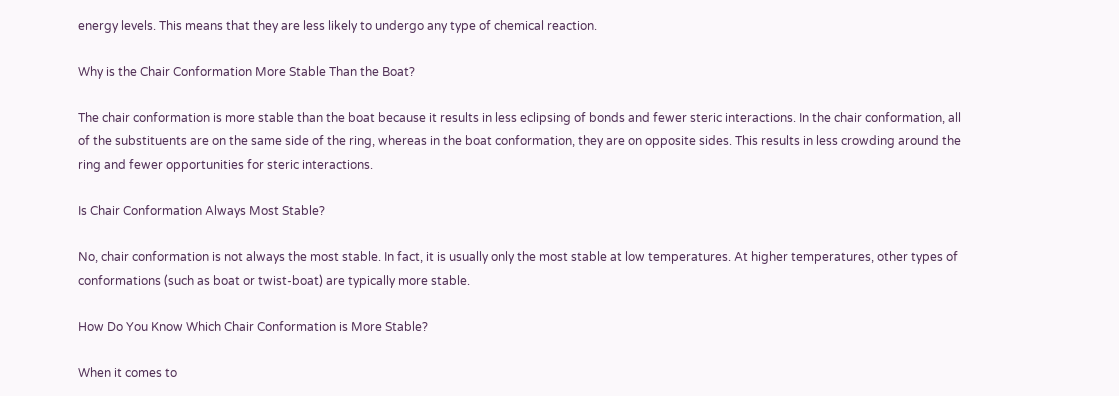energy levels. This means that they are less likely to undergo any type of chemical reaction.

Why is the Chair Conformation More Stable Than the Boat?

The chair conformation is more stable than the boat because it results in less eclipsing of bonds and fewer steric interactions. In the chair conformation, all of the substituents are on the same side of the ring, whereas in the boat conformation, they are on opposite sides. This results in less crowding around the ring and fewer opportunities for steric interactions.

Is Chair Conformation Always Most Stable?

No, chair conformation is not always the most stable. In fact, it is usually only the most stable at low temperatures. At higher temperatures, other types of conformations (such as boat or twist-boat) are typically more stable.

How Do You Know Which Chair Conformation is More Stable?

When it comes to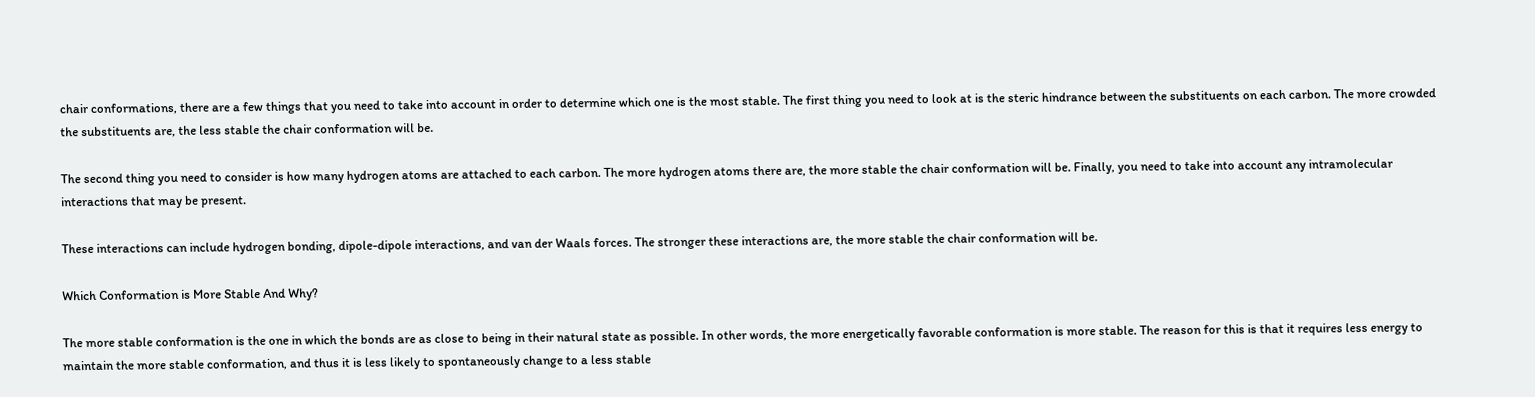chair conformations, there are a few things that you need to take into account in order to determine which one is the most stable. The first thing you need to look at is the steric hindrance between the substituents on each carbon. The more crowded the substituents are, the less stable the chair conformation will be.

The second thing you need to consider is how many hydrogen atoms are attached to each carbon. The more hydrogen atoms there are, the more stable the chair conformation will be. Finally, you need to take into account any intramolecular interactions that may be present.

These interactions can include hydrogen bonding, dipole-dipole interactions, and van der Waals forces. The stronger these interactions are, the more stable the chair conformation will be.

Which Conformation is More Stable And Why?

The more stable conformation is the one in which the bonds are as close to being in their natural state as possible. In other words, the more energetically favorable conformation is more stable. The reason for this is that it requires less energy to maintain the more stable conformation, and thus it is less likely to spontaneously change to a less stable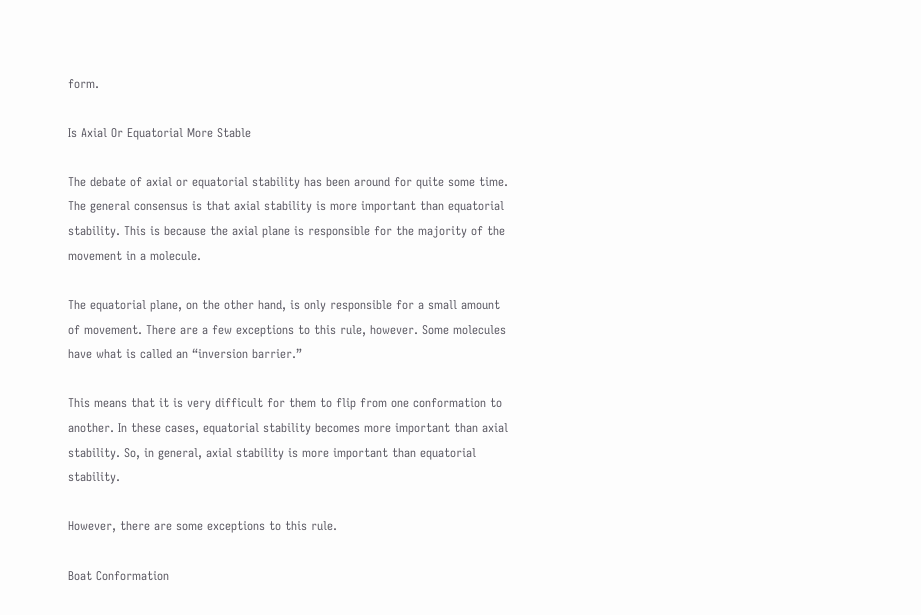form.

Is Axial Or Equatorial More Stable

The debate of axial or equatorial stability has been around for quite some time. The general consensus is that axial stability is more important than equatorial stability. This is because the axial plane is responsible for the majority of the movement in a molecule.

The equatorial plane, on the other hand, is only responsible for a small amount of movement. There are a few exceptions to this rule, however. Some molecules have what is called an “inversion barrier.”

This means that it is very difficult for them to flip from one conformation to another. In these cases, equatorial stability becomes more important than axial stability. So, in general, axial stability is more important than equatorial stability.

However, there are some exceptions to this rule.

Boat Conformation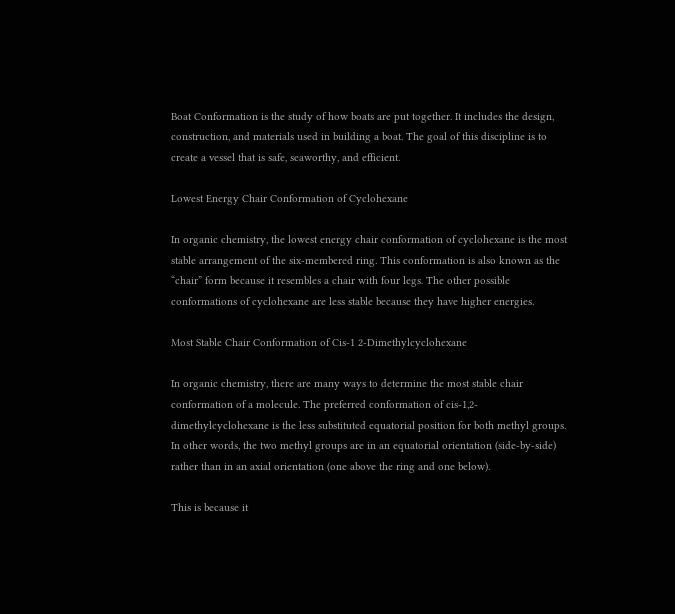Boat Conformation is the study of how boats are put together. It includes the design, construction, and materials used in building a boat. The goal of this discipline is to create a vessel that is safe, seaworthy, and efficient.

Lowest Energy Chair Conformation of Cyclohexane

In organic chemistry, the lowest energy chair conformation of cyclohexane is the most stable arrangement of the six-membered ring. This conformation is also known as the “chair” form because it resembles a chair with four legs. The other possible conformations of cyclohexane are less stable because they have higher energies.

Most Stable Chair Conformation of Cis-1 2-Dimethylcyclohexane

In organic chemistry, there are many ways to determine the most stable chair conformation of a molecule. The preferred conformation of cis-1,2-dimethylcyclohexane is the less substituted equatorial position for both methyl groups. In other words, the two methyl groups are in an equatorial orientation (side-by-side) rather than in an axial orientation (one above the ring and one below).

This is because it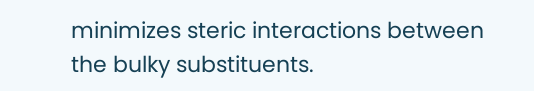minimizes steric interactions between the bulky substituents.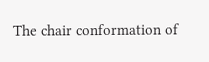The chair conformation of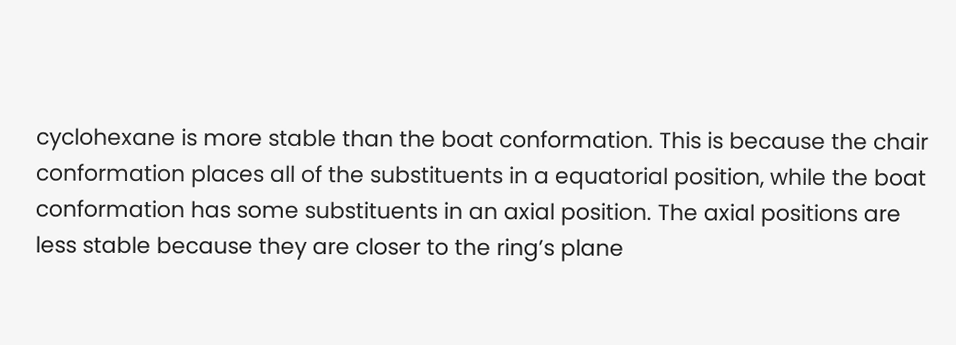cyclohexane is more stable than the boat conformation. This is because the chair conformation places all of the substituents in a equatorial position, while the boat conformation has some substituents in an axial position. The axial positions are less stable because they are closer to the ring’s plane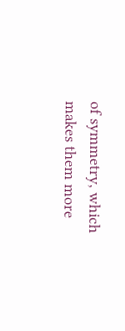of symmetry, which makes them more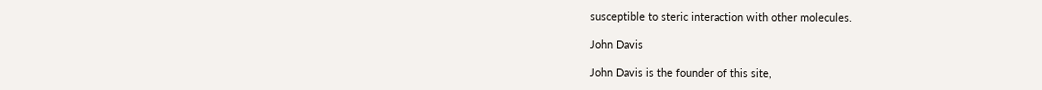susceptible to steric interaction with other molecules.

John Davis

John Davis is the founder of this site,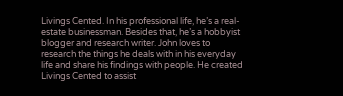Livings Cented. In his professional life, he’s a real-estate businessman. Besides that, he’s a hobbyist blogger and research writer. John loves to research the things he deals with in his everyday life and share his findings with people. He created Livings Cented to assist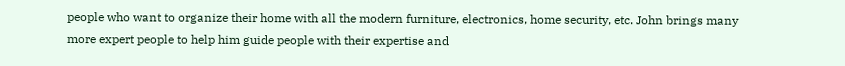people who want to organize their home with all the modern furniture, electronics, home security, etc. John brings many more expert people to help him guide people with their expertise and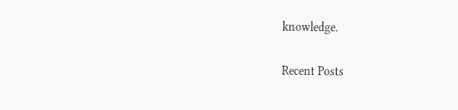knowledge.

Recent Posts